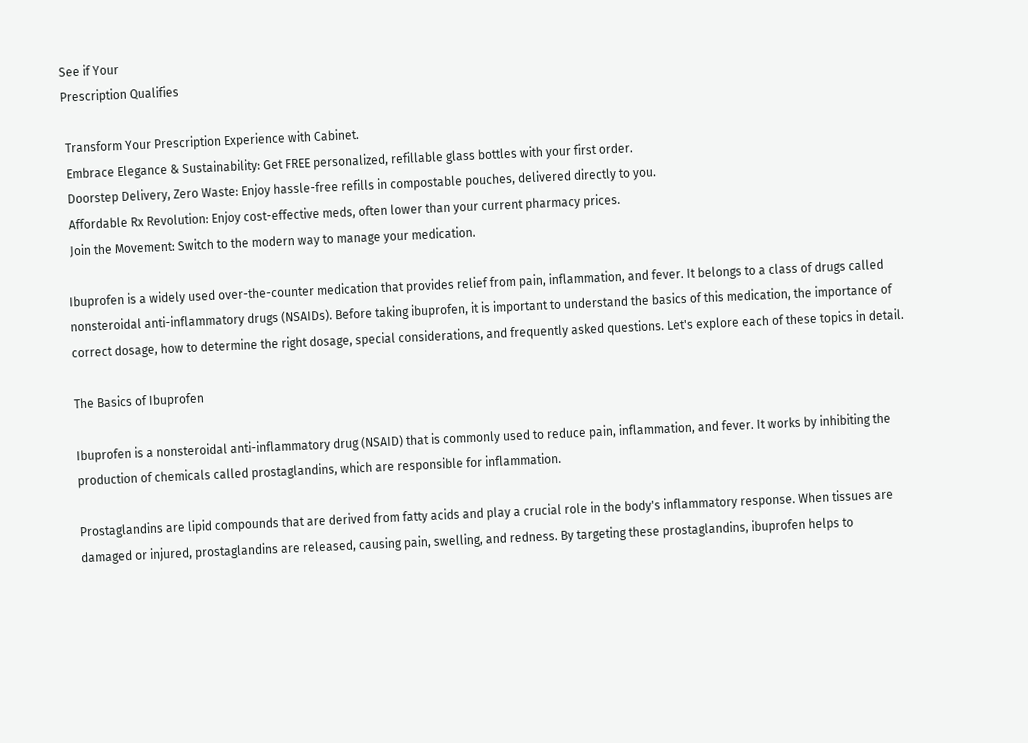See if Your
Prescription Qualifies

 Transform Your Prescription Experience with Cabinet.
 Embrace Elegance & Sustainability: Get FREE personalized, refillable glass bottles with your first order.
 Doorstep Delivery, Zero Waste: Enjoy hassle-free refills in compostable pouches, delivered directly to you.
 Affordable Rx Revolution: Enjoy cost-effective meds, often lower than your current pharmacy prices.
 Join the Movement: Switch to the modern way to manage your medication.

Ibuprofen is a widely used over-the-counter medication that provides relief from pain, inflammation, and fever. It belongs to a class of drugs called nonsteroidal anti-inflammatory drugs (NSAIDs). Before taking ibuprofen, it is important to understand the basics of this medication, the importance of correct dosage, how to determine the right dosage, special considerations, and frequently asked questions. Let's explore each of these topics in detail.

The Basics of Ibuprofen

Ibuprofen is a nonsteroidal anti-inflammatory drug (NSAID) that is commonly used to reduce pain, inflammation, and fever. It works by inhibiting the production of chemicals called prostaglandins, which are responsible for inflammation.

Prostaglandins are lipid compounds that are derived from fatty acids and play a crucial role in the body's inflammatory response. When tissues are damaged or injured, prostaglandins are released, causing pain, swelling, and redness. By targeting these prostaglandins, ibuprofen helps to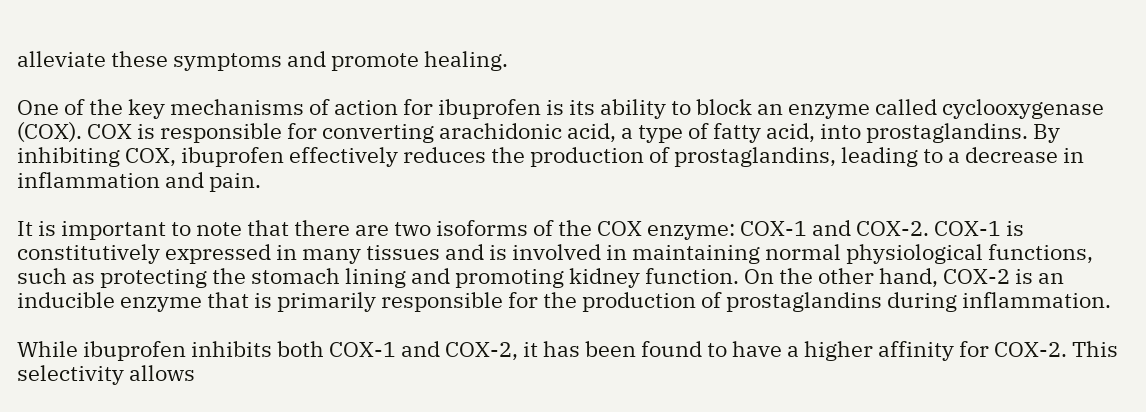alleviate these symptoms and promote healing.

One of the key mechanisms of action for ibuprofen is its ability to block an enzyme called cyclooxygenase (COX). COX is responsible for converting arachidonic acid, a type of fatty acid, into prostaglandins. By inhibiting COX, ibuprofen effectively reduces the production of prostaglandins, leading to a decrease in inflammation and pain.

It is important to note that there are two isoforms of the COX enzyme: COX-1 and COX-2. COX-1 is constitutively expressed in many tissues and is involved in maintaining normal physiological functions, such as protecting the stomach lining and promoting kidney function. On the other hand, COX-2 is an inducible enzyme that is primarily responsible for the production of prostaglandins during inflammation.

While ibuprofen inhibits both COX-1 and COX-2, it has been found to have a higher affinity for COX-2. This selectivity allows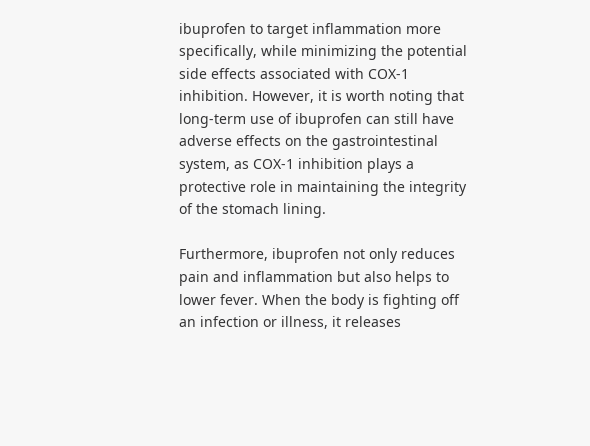ibuprofen to target inflammation more specifically, while minimizing the potential side effects associated with COX-1 inhibition. However, it is worth noting that long-term use of ibuprofen can still have adverse effects on the gastrointestinal system, as COX-1 inhibition plays a protective role in maintaining the integrity of the stomach lining.

Furthermore, ibuprofen not only reduces pain and inflammation but also helps to lower fever. When the body is fighting off an infection or illness, it releases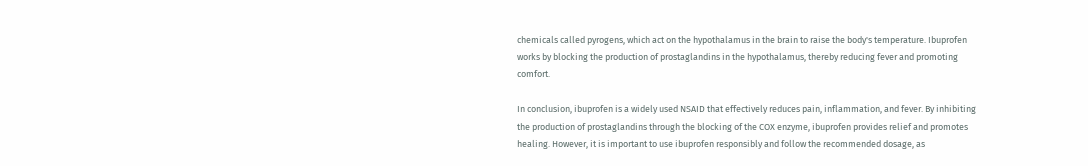chemicals called pyrogens, which act on the hypothalamus in the brain to raise the body's temperature. Ibuprofen works by blocking the production of prostaglandins in the hypothalamus, thereby reducing fever and promoting comfort.

In conclusion, ibuprofen is a widely used NSAID that effectively reduces pain, inflammation, and fever. By inhibiting the production of prostaglandins through the blocking of the COX enzyme, ibuprofen provides relief and promotes healing. However, it is important to use ibuprofen responsibly and follow the recommended dosage, as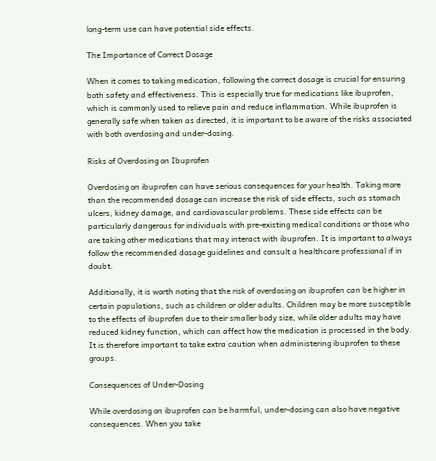long-term use can have potential side effects.

The Importance of Correct Dosage

When it comes to taking medication, following the correct dosage is crucial for ensuring both safety and effectiveness. This is especially true for medications like ibuprofen, which is commonly used to relieve pain and reduce inflammation. While ibuprofen is generally safe when taken as directed, it is important to be aware of the risks associated with both overdosing and under-dosing.

Risks of Overdosing on Ibuprofen

Overdosing on ibuprofen can have serious consequences for your health. Taking more than the recommended dosage can increase the risk of side effects, such as stomach ulcers, kidney damage, and cardiovascular problems. These side effects can be particularly dangerous for individuals with pre-existing medical conditions or those who are taking other medications that may interact with ibuprofen. It is important to always follow the recommended dosage guidelines and consult a healthcare professional if in doubt.

Additionally, it is worth noting that the risk of overdosing on ibuprofen can be higher in certain populations, such as children or older adults. Children may be more susceptible to the effects of ibuprofen due to their smaller body size, while older adults may have reduced kidney function, which can affect how the medication is processed in the body. It is therefore important to take extra caution when administering ibuprofen to these groups.

Consequences of Under-Dosing

While overdosing on ibuprofen can be harmful, under-dosing can also have negative consequences. When you take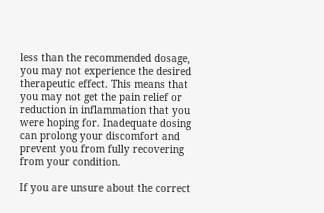less than the recommended dosage, you may not experience the desired therapeutic effect. This means that you may not get the pain relief or reduction in inflammation that you were hoping for. Inadequate dosing can prolong your discomfort and prevent you from fully recovering from your condition.

If you are unsure about the correct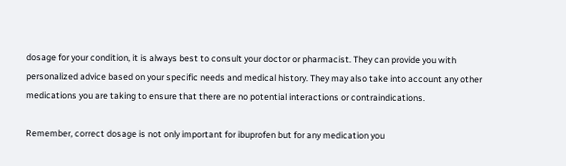dosage for your condition, it is always best to consult your doctor or pharmacist. They can provide you with personalized advice based on your specific needs and medical history. They may also take into account any other medications you are taking to ensure that there are no potential interactions or contraindications.

Remember, correct dosage is not only important for ibuprofen but for any medication you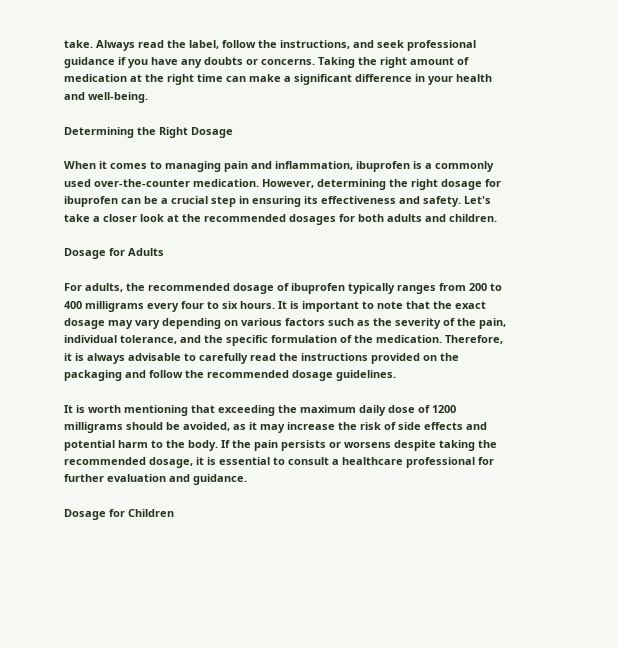take. Always read the label, follow the instructions, and seek professional guidance if you have any doubts or concerns. Taking the right amount of medication at the right time can make a significant difference in your health and well-being.

Determining the Right Dosage

When it comes to managing pain and inflammation, ibuprofen is a commonly used over-the-counter medication. However, determining the right dosage for ibuprofen can be a crucial step in ensuring its effectiveness and safety. Let's take a closer look at the recommended dosages for both adults and children.

Dosage for Adults

For adults, the recommended dosage of ibuprofen typically ranges from 200 to 400 milligrams every four to six hours. It is important to note that the exact dosage may vary depending on various factors such as the severity of the pain, individual tolerance, and the specific formulation of the medication. Therefore, it is always advisable to carefully read the instructions provided on the packaging and follow the recommended dosage guidelines.

It is worth mentioning that exceeding the maximum daily dose of 1200 milligrams should be avoided, as it may increase the risk of side effects and potential harm to the body. If the pain persists or worsens despite taking the recommended dosage, it is essential to consult a healthcare professional for further evaluation and guidance.

Dosage for Children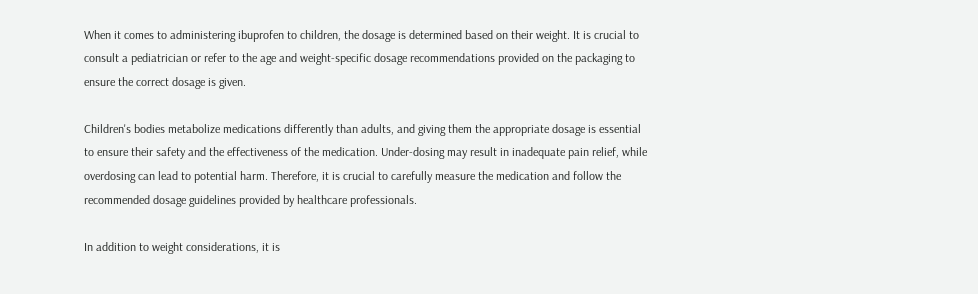When it comes to administering ibuprofen to children, the dosage is determined based on their weight. It is crucial to consult a pediatrician or refer to the age and weight-specific dosage recommendations provided on the packaging to ensure the correct dosage is given.

Children's bodies metabolize medications differently than adults, and giving them the appropriate dosage is essential to ensure their safety and the effectiveness of the medication. Under-dosing may result in inadequate pain relief, while overdosing can lead to potential harm. Therefore, it is crucial to carefully measure the medication and follow the recommended dosage guidelines provided by healthcare professionals.

In addition to weight considerations, it is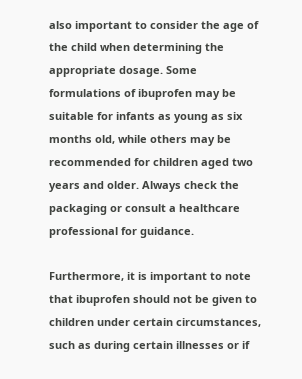also important to consider the age of the child when determining the appropriate dosage. Some formulations of ibuprofen may be suitable for infants as young as six months old, while others may be recommended for children aged two years and older. Always check the packaging or consult a healthcare professional for guidance.

Furthermore, it is important to note that ibuprofen should not be given to children under certain circumstances, such as during certain illnesses or if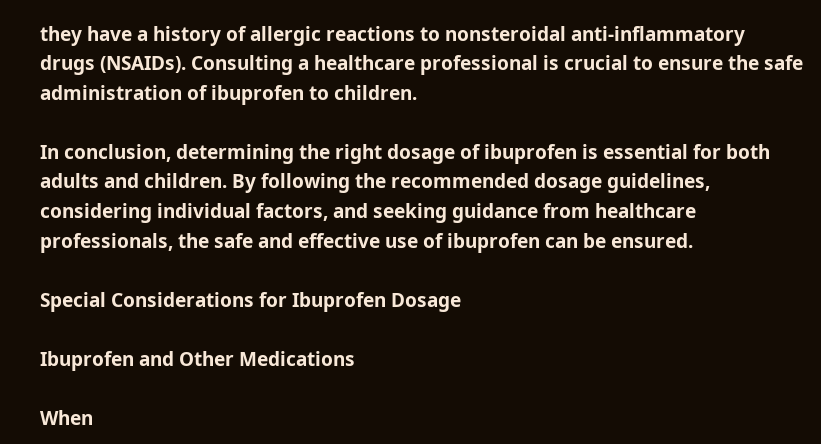they have a history of allergic reactions to nonsteroidal anti-inflammatory drugs (NSAIDs). Consulting a healthcare professional is crucial to ensure the safe administration of ibuprofen to children.

In conclusion, determining the right dosage of ibuprofen is essential for both adults and children. By following the recommended dosage guidelines, considering individual factors, and seeking guidance from healthcare professionals, the safe and effective use of ibuprofen can be ensured.

Special Considerations for Ibuprofen Dosage

Ibuprofen and Other Medications

When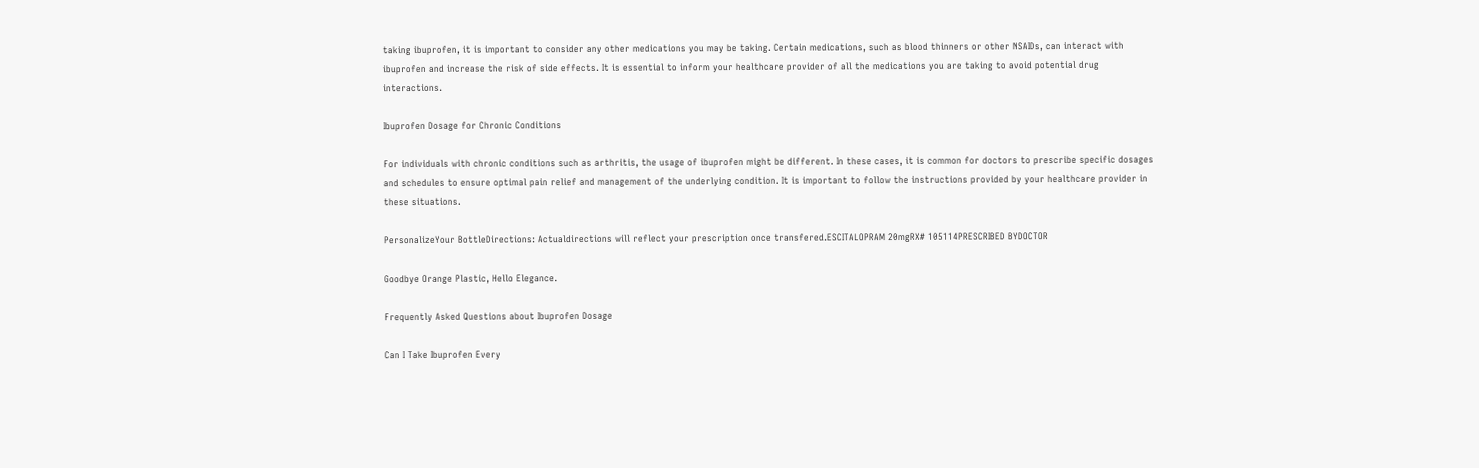taking ibuprofen, it is important to consider any other medications you may be taking. Certain medications, such as blood thinners or other NSAIDs, can interact with ibuprofen and increase the risk of side effects. It is essential to inform your healthcare provider of all the medications you are taking to avoid potential drug interactions.

Ibuprofen Dosage for Chronic Conditions

For individuals with chronic conditions such as arthritis, the usage of ibuprofen might be different. In these cases, it is common for doctors to prescribe specific dosages and schedules to ensure optimal pain relief and management of the underlying condition. It is important to follow the instructions provided by your healthcare provider in these situations.

PersonalizeYour BottleDirections: Actualdirections will reflect your prescription once transfered.ESCITALOPRAM 20mgRX# 105114PRESCRIBED BYDOCTOR

Goodbye Orange Plastic, Hello Elegance.

Frequently Asked Questions about Ibuprofen Dosage

Can I Take Ibuprofen Every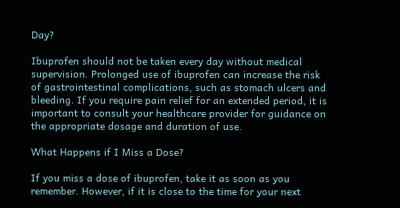Day?

Ibuprofen should not be taken every day without medical supervision. Prolonged use of ibuprofen can increase the risk of gastrointestinal complications, such as stomach ulcers and bleeding. If you require pain relief for an extended period, it is important to consult your healthcare provider for guidance on the appropriate dosage and duration of use.

What Happens if I Miss a Dose?

If you miss a dose of ibuprofen, take it as soon as you remember. However, if it is close to the time for your next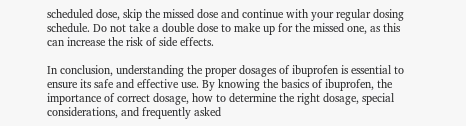scheduled dose, skip the missed dose and continue with your regular dosing schedule. Do not take a double dose to make up for the missed one, as this can increase the risk of side effects.

In conclusion, understanding the proper dosages of ibuprofen is essential to ensure its safe and effective use. By knowing the basics of ibuprofen, the importance of correct dosage, how to determine the right dosage, special considerations, and frequently asked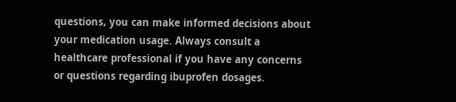questions, you can make informed decisions about your medication usage. Always consult a healthcare professional if you have any concerns or questions regarding ibuprofen dosages.